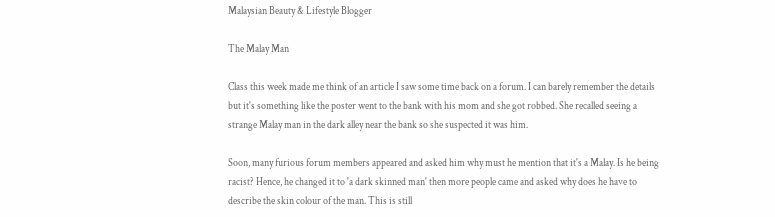Malaysian Beauty & Lifestyle Blogger

The Malay Man

Class this week made me think of an article I saw some time back on a forum. I can barely remember the details but it's something like the poster went to the bank with his mom and she got robbed. She recalled seeing a strange Malay man in the dark alley near the bank so she suspected it was him.

Soon, many furious forum members appeared and asked him why must he mention that it's a Malay. Is he being racist? Hence, he changed it to 'a dark skinned man' then more people came and asked why does he have to describe the skin colour of the man. This is still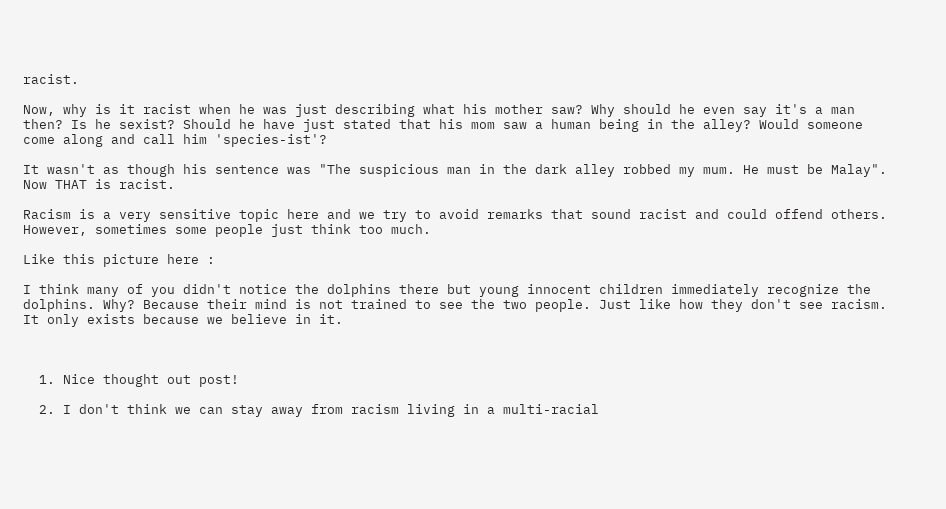racist.

Now, why is it racist when he was just describing what his mother saw? Why should he even say it's a man then? Is he sexist? Should he have just stated that his mom saw a human being in the alley? Would someone come along and call him 'species-ist'?

It wasn't as though his sentence was "The suspicious man in the dark alley robbed my mum. He must be Malay". Now THAT is racist.

Racism is a very sensitive topic here and we try to avoid remarks that sound racist and could offend others. However, sometimes some people just think too much.

Like this picture here :

I think many of you didn't notice the dolphins there but young innocent children immediately recognize the dolphins. Why? Because their mind is not trained to see the two people. Just like how they don't see racism. It only exists because we believe in it.



  1. Nice thought out post!

  2. I don't think we can stay away from racism living in a multi-racial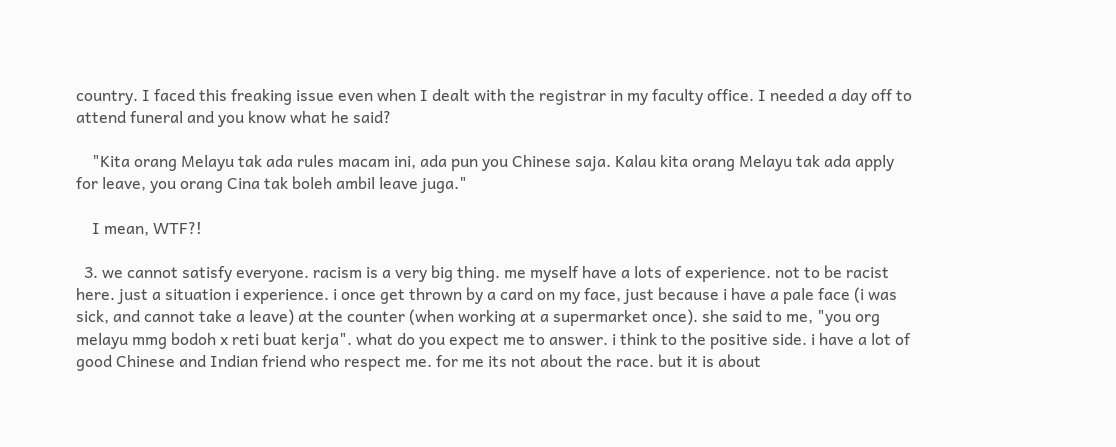country. I faced this freaking issue even when I dealt with the registrar in my faculty office. I needed a day off to attend funeral and you know what he said?

    "Kita orang Melayu tak ada rules macam ini, ada pun you Chinese saja. Kalau kita orang Melayu tak ada apply for leave, you orang Cina tak boleh ambil leave juga."

    I mean, WTF?!

  3. we cannot satisfy everyone. racism is a very big thing. me myself have a lots of experience. not to be racist here. just a situation i experience. i once get thrown by a card on my face, just because i have a pale face (i was sick, and cannot take a leave) at the counter (when working at a supermarket once). she said to me, "you org melayu mmg bodoh x reti buat kerja". what do you expect me to answer. i think to the positive side. i have a lot of good Chinese and Indian friend who respect me. for me its not about the race. but it is about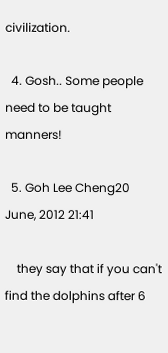civilization.

  4. Gosh.. Some people need to be taught manners!

  5. Goh Lee Cheng20 June, 2012 21:41

    they say that if you can't find the dolphins after 6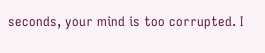seconds, your mind is too corrupted. I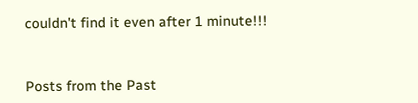couldn't find it even after 1 minute!!!


Posts from the Past